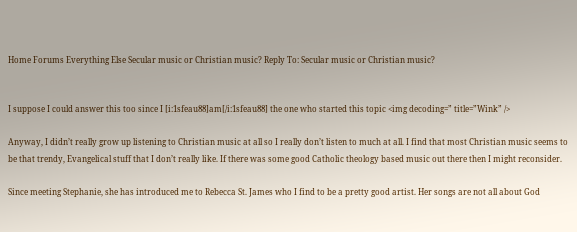Home Forums Everything Else Secular music or Christian music? Reply To: Secular music or Christian music?


I suppose I could answer this too since I [i:1sfeau88]am[/i:1sfeau88] the one who started this topic <img decoding=” title=”Wink” />

Anyway, I didn’t really grow up listening to Christian music at all so I really don’t listen to much at all. I find that most Christian music seems to be that trendy, Evangelical stuff that I don’t really like. If there was some good Catholic theology based music out there then I might reconsider.

Since meeting Stephanie, she has introduced me to Rebecca St. James who I find to be a pretty good artist. Her songs are not all about God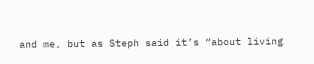and me, but as Steph said it’s “about living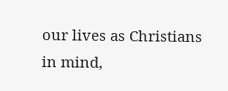our lives as Christians in mind,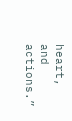heart, and actions.”